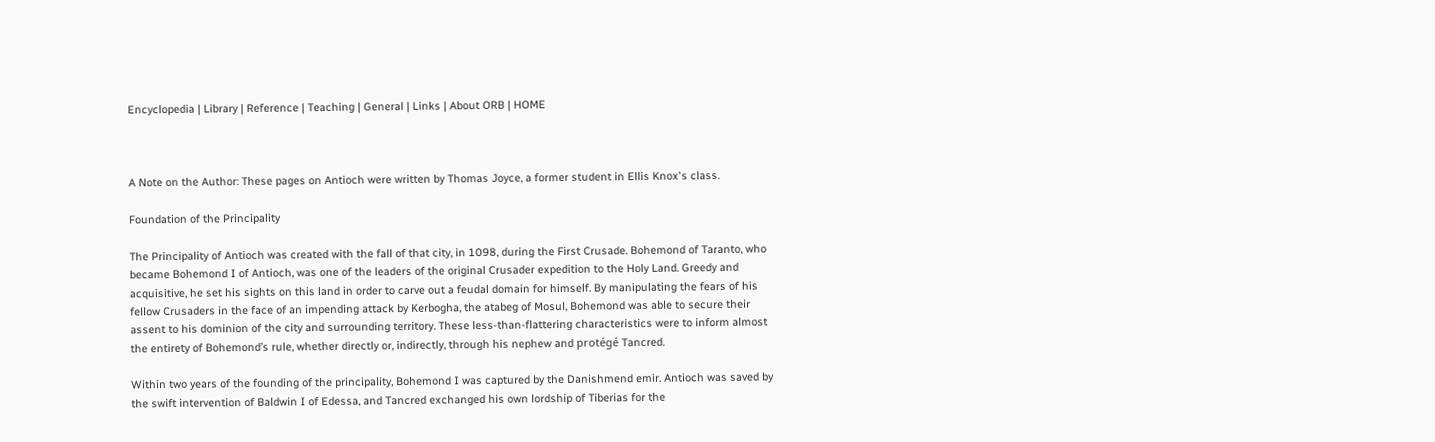Encyclopedia | Library | Reference | Teaching | General | Links | About ORB | HOME



A Note on the Author: These pages on Antioch were written by Thomas Joyce, a former student in Ellis Knox's class.

Foundation of the Principality

The Principality of Antioch was created with the fall of that city, in 1098, during the First Crusade. Bohemond of Taranto, who became Bohemond I of Antioch, was one of the leaders of the original Crusader expedition to the Holy Land. Greedy and acquisitive, he set his sights on this land in order to carve out a feudal domain for himself. By manipulating the fears of his fellow Crusaders in the face of an impending attack by Kerbogha, the atabeg of Mosul, Bohemond was able to secure their assent to his dominion of the city and surrounding territory. These less-than-flattering characteristics were to inform almost the entirety of Bohemond’s rule, whether directly or, indirectly, through his nephew and protégé Tancred.

Within two years of the founding of the principality, Bohemond I was captured by the Danishmend emir. Antioch was saved by the swift intervention of Baldwin I of Edessa, and Tancred exchanged his own lordship of Tiberias for the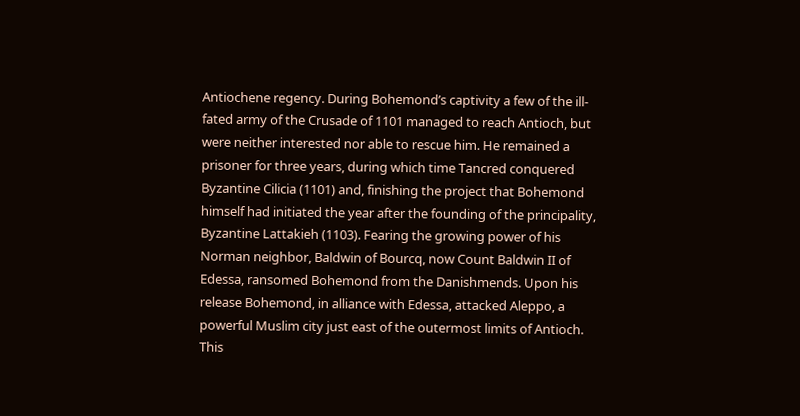Antiochene regency. During Bohemond’s captivity a few of the ill-fated army of the Crusade of 1101 managed to reach Antioch, but were neither interested nor able to rescue him. He remained a prisoner for three years, during which time Tancred conquered Byzantine Cilicia (1101) and, finishing the project that Bohemond himself had initiated the year after the founding of the principality, Byzantine Lattakieh (1103). Fearing the growing power of his Norman neighbor, Baldwin of Bourcq, now Count Baldwin II of Edessa, ransomed Bohemond from the Danishmends. Upon his release Bohemond, in alliance with Edessa, attacked Aleppo, a powerful Muslim city just east of the outermost limits of Antioch. This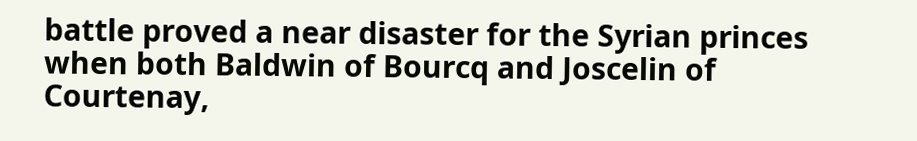battle proved a near disaster for the Syrian princes when both Baldwin of Bourcq and Joscelin of Courtenay,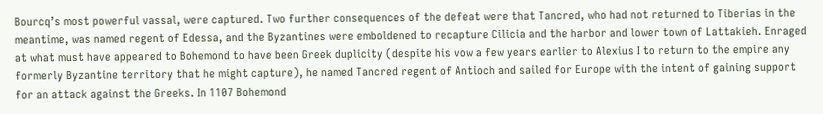Bourcq’s most powerful vassal, were captured. Two further consequences of the defeat were that Tancred, who had not returned to Tiberias in the meantime, was named regent of Edessa, and the Byzantines were emboldened to recapture Cilicia and the harbor and lower town of Lattakieh. Enraged at what must have appeared to Bohemond to have been Greek duplicity (despite his vow a few years earlier to Alexius I to return to the empire any formerly Byzantine territory that he might capture), he named Tancred regent of Antioch and sailed for Europe with the intent of gaining support for an attack against the Greeks. In 1107 Bohemond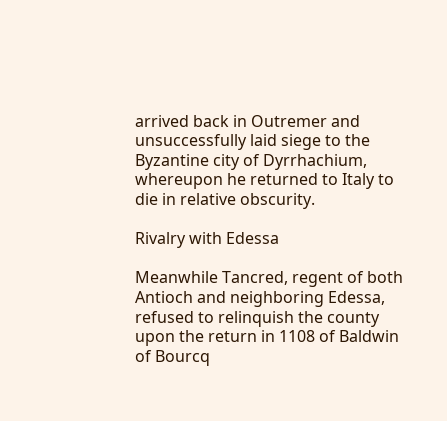arrived back in Outremer and unsuccessfully laid siege to the Byzantine city of Dyrrhachium, whereupon he returned to Italy to die in relative obscurity.

Rivalry with Edessa

Meanwhile Tancred, regent of both Antioch and neighboring Edessa, refused to relinquish the county upon the return in 1108 of Baldwin of Bourcq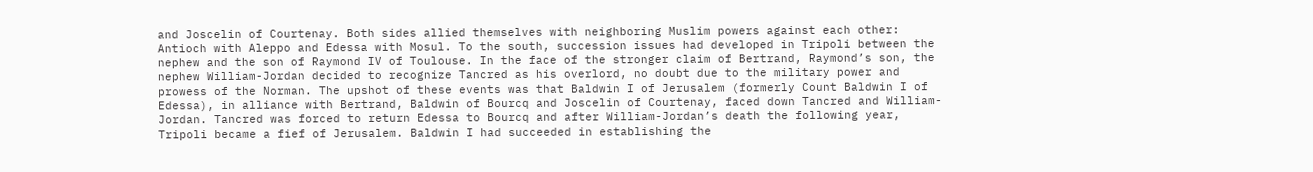and Joscelin of Courtenay. Both sides allied themselves with neighboring Muslim powers against each other: Antioch with Aleppo and Edessa with Mosul. To the south, succession issues had developed in Tripoli between the nephew and the son of Raymond IV of Toulouse. In the face of the stronger claim of Bertrand, Raymond’s son, the nephew William-Jordan decided to recognize Tancred as his overlord, no doubt due to the military power and prowess of the Norman. The upshot of these events was that Baldwin I of Jerusalem (formerly Count Baldwin I of Edessa), in alliance with Bertrand, Baldwin of Bourcq and Joscelin of Courtenay, faced down Tancred and William-Jordan. Tancred was forced to return Edessa to Bourcq and after William-Jordan’s death the following year, Tripoli became a fief of Jerusalem. Baldwin I had succeeded in establishing the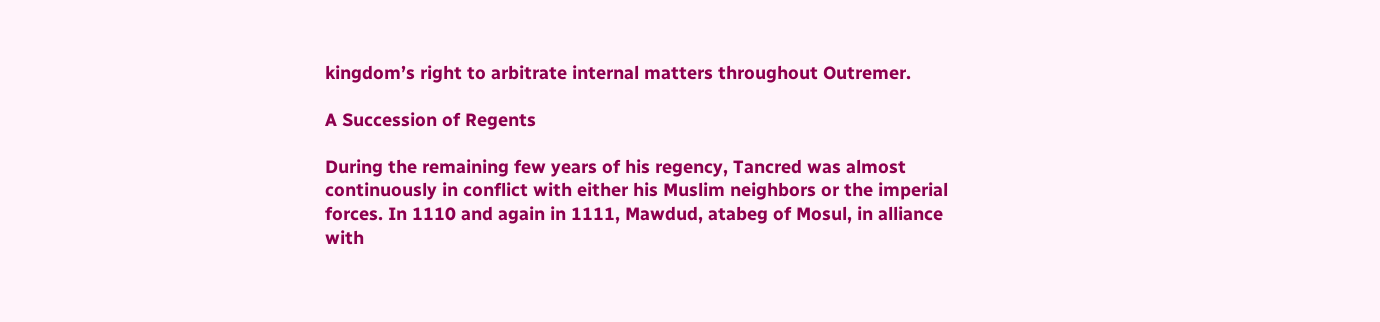kingdom’s right to arbitrate internal matters throughout Outremer.

A Succession of Regents

During the remaining few years of his regency, Tancred was almost continuously in conflict with either his Muslim neighbors or the imperial forces. In 1110 and again in 1111, Mawdud, atabeg of Mosul, in alliance with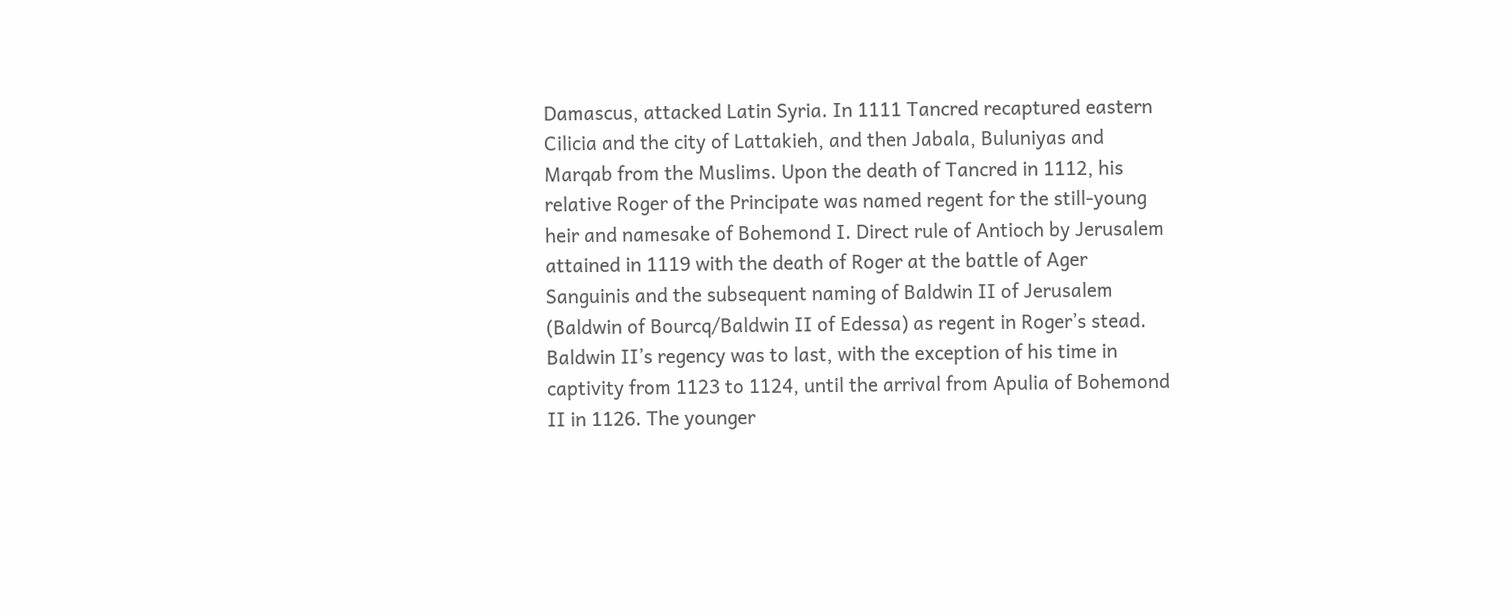Damascus, attacked Latin Syria. In 1111 Tancred recaptured eastern Cilicia and the city of Lattakieh, and then Jabala, Buluniyas and Marqab from the Muslims. Upon the death of Tancred in 1112, his relative Roger of the Principate was named regent for the still-young heir and namesake of Bohemond I. Direct rule of Antioch by Jerusalem attained in 1119 with the death of Roger at the battle of Ager Sanguinis and the subsequent naming of Baldwin II of Jerusalem (Baldwin of Bourcq/Baldwin II of Edessa) as regent in Roger’s stead. Baldwin II’s regency was to last, with the exception of his time in captivity from 1123 to 1124, until the arrival from Apulia of Bohemond II in 1126. The younger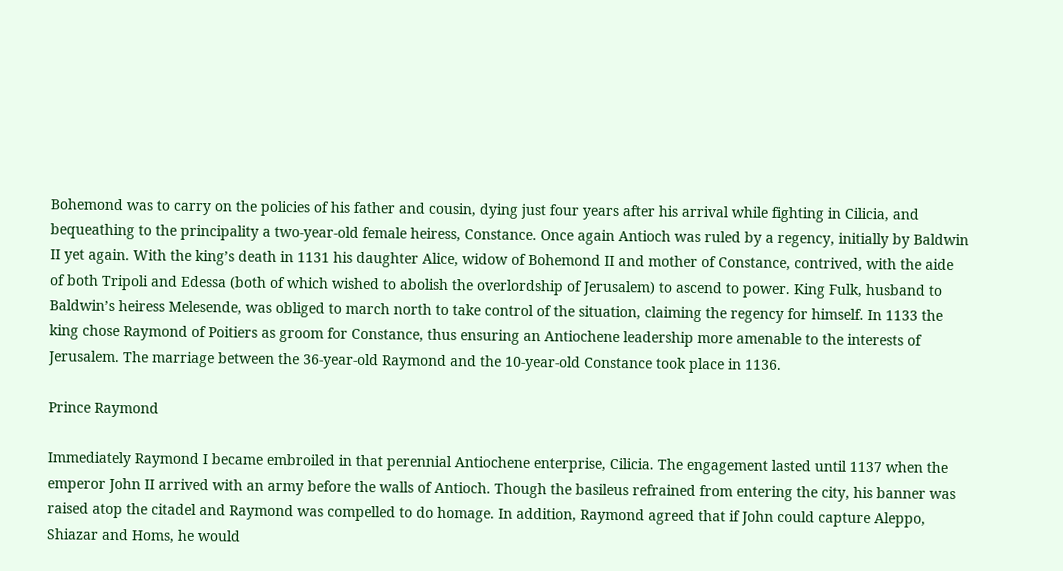Bohemond was to carry on the policies of his father and cousin, dying just four years after his arrival while fighting in Cilicia, and bequeathing to the principality a two-year-old female heiress, Constance. Once again Antioch was ruled by a regency, initially by Baldwin II yet again. With the king’s death in 1131 his daughter Alice, widow of Bohemond II and mother of Constance, contrived, with the aide of both Tripoli and Edessa (both of which wished to abolish the overlordship of Jerusalem) to ascend to power. King Fulk, husband to Baldwin’s heiress Melesende, was obliged to march north to take control of the situation, claiming the regency for himself. In 1133 the king chose Raymond of Poitiers as groom for Constance, thus ensuring an Antiochene leadership more amenable to the interests of Jerusalem. The marriage between the 36-year-old Raymond and the 10-year-old Constance took place in 1136.

Prince Raymond

Immediately Raymond I became embroiled in that perennial Antiochene enterprise, Cilicia. The engagement lasted until 1137 when the emperor John II arrived with an army before the walls of Antioch. Though the basileus refrained from entering the city, his banner was raised atop the citadel and Raymond was compelled to do homage. In addition, Raymond agreed that if John could capture Aleppo, Shiazar and Homs, he would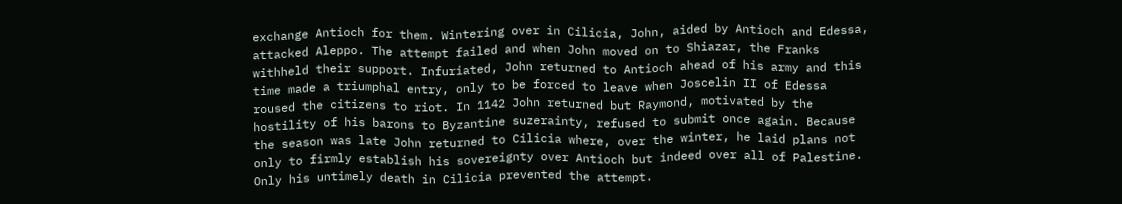exchange Antioch for them. Wintering over in Cilicia, John, aided by Antioch and Edessa, attacked Aleppo. The attempt failed and when John moved on to Shiazar, the Franks withheld their support. Infuriated, John returned to Antioch ahead of his army and this time made a triumphal entry, only to be forced to leave when Joscelin II of Edessa roused the citizens to riot. In 1142 John returned but Raymond, motivated by the hostility of his barons to Byzantine suzerainty, refused to submit once again. Because the season was late John returned to Cilicia where, over the winter, he laid plans not only to firmly establish his sovereignty over Antioch but indeed over all of Palestine. Only his untimely death in Cilicia prevented the attempt.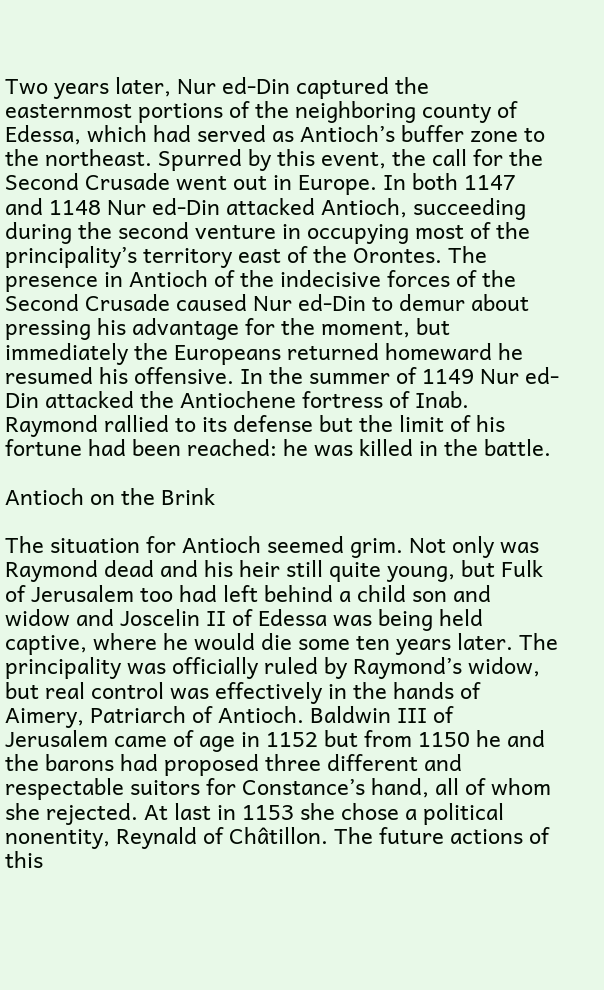Two years later, Nur ed-Din captured the easternmost portions of the neighboring county of Edessa, which had served as Antioch’s buffer zone to the northeast. Spurred by this event, the call for the Second Crusade went out in Europe. In both 1147 and 1148 Nur ed-Din attacked Antioch, succeeding during the second venture in occupying most of the principality’s territory east of the Orontes. The presence in Antioch of the indecisive forces of the Second Crusade caused Nur ed-Din to demur about pressing his advantage for the moment, but immediately the Europeans returned homeward he resumed his offensive. In the summer of 1149 Nur ed-Din attacked the Antiochene fortress of Inab. Raymond rallied to its defense but the limit of his fortune had been reached: he was killed in the battle.

Antioch on the Brink

The situation for Antioch seemed grim. Not only was Raymond dead and his heir still quite young, but Fulk of Jerusalem too had left behind a child son and widow and Joscelin II of Edessa was being held captive, where he would die some ten years later. The principality was officially ruled by Raymond’s widow, but real control was effectively in the hands of Aimery, Patriarch of Antioch. Baldwin III of Jerusalem came of age in 1152 but from 1150 he and the barons had proposed three different and respectable suitors for Constance’s hand, all of whom she rejected. At last in 1153 she chose a political nonentity, Reynald of Châtillon. The future actions of this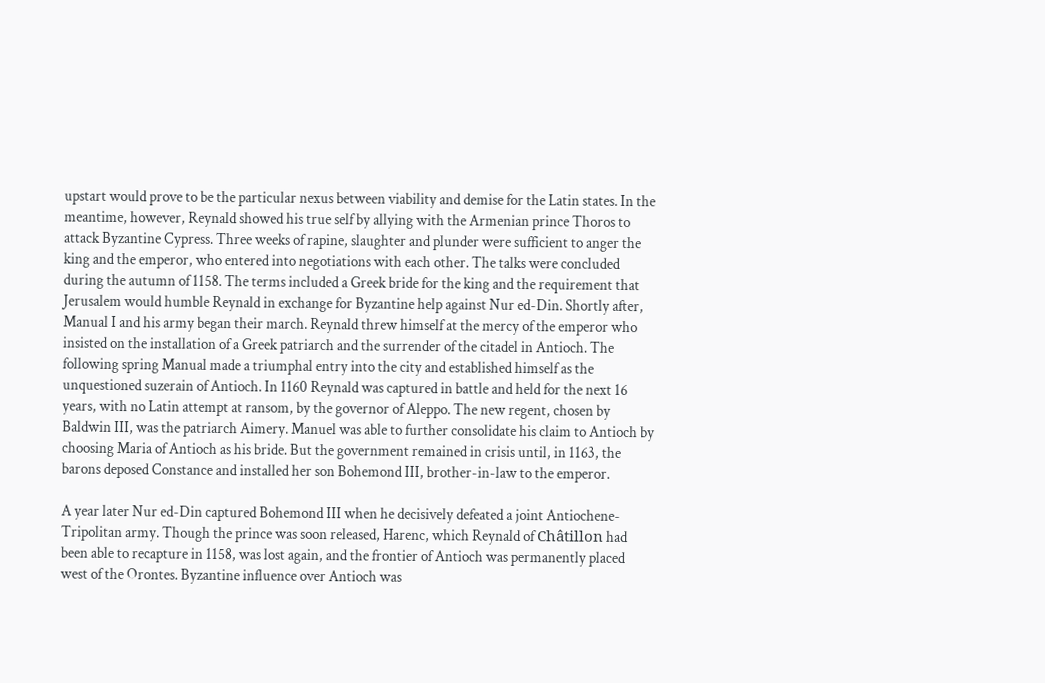upstart would prove to be the particular nexus between viability and demise for the Latin states. In the meantime, however, Reynald showed his true self by allying with the Armenian prince Thoros to attack Byzantine Cypress. Three weeks of rapine, slaughter and plunder were sufficient to anger the king and the emperor, who entered into negotiations with each other. The talks were concluded during the autumn of 1158. The terms included a Greek bride for the king and the requirement that Jerusalem would humble Reynald in exchange for Byzantine help against Nur ed-Din. Shortly after, Manual I and his army began their march. Reynald threw himself at the mercy of the emperor who insisted on the installation of a Greek patriarch and the surrender of the citadel in Antioch. The following spring Manual made a triumphal entry into the city and established himself as the unquestioned suzerain of Antioch. In 1160 Reynald was captured in battle and held for the next 16 years, with no Latin attempt at ransom, by the governor of Aleppo. The new regent, chosen by Baldwin III, was the patriarch Aimery. Manuel was able to further consolidate his claim to Antioch by choosing Maria of Antioch as his bride. But the government remained in crisis until, in 1163, the barons deposed Constance and installed her son Bohemond III, brother-in-law to the emperor.

A year later Nur ed-Din captured Bohemond III when he decisively defeated a joint Antiochene-Tripolitan army. Though the prince was soon released, Harenc, which Reynald of Châtillon had been able to recapture in 1158, was lost again, and the frontier of Antioch was permanently placed west of the Orontes. Byzantine influence over Antioch was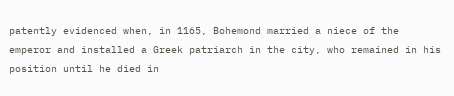patently evidenced when, in 1165, Bohemond married a niece of the emperor and installed a Greek patriarch in the city, who remained in his position until he died in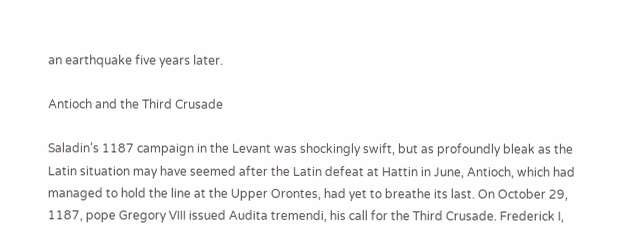an earthquake five years later.

Antioch and the Third Crusade

Saladin’s 1187 campaign in the Levant was shockingly swift, but as profoundly bleak as the Latin situation may have seemed after the Latin defeat at Hattin in June, Antioch, which had managed to hold the line at the Upper Orontes, had yet to breathe its last. On October 29, 1187, pope Gregory VIII issued Audita tremendi, his call for the Third Crusade. Frederick I,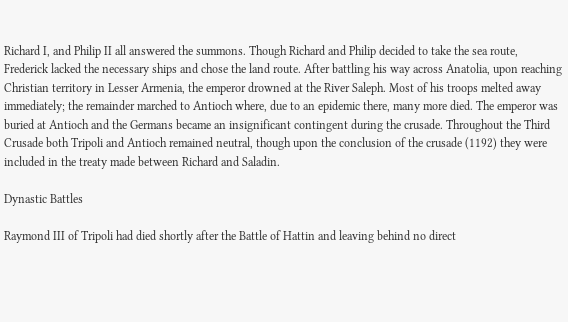Richard I, and Philip II all answered the summons. Though Richard and Philip decided to take the sea route, Frederick lacked the necessary ships and chose the land route. After battling his way across Anatolia, upon reaching Christian territory in Lesser Armenia, the emperor drowned at the River Saleph. Most of his troops melted away immediately; the remainder marched to Antioch where, due to an epidemic there, many more died. The emperor was buried at Antioch and the Germans became an insignificant contingent during the crusade. Throughout the Third Crusade both Tripoli and Antioch remained neutral, though upon the conclusion of the crusade (1192) they were included in the treaty made between Richard and Saladin.

Dynastic Battles

Raymond III of Tripoli had died shortly after the Battle of Hattin and leaving behind no direct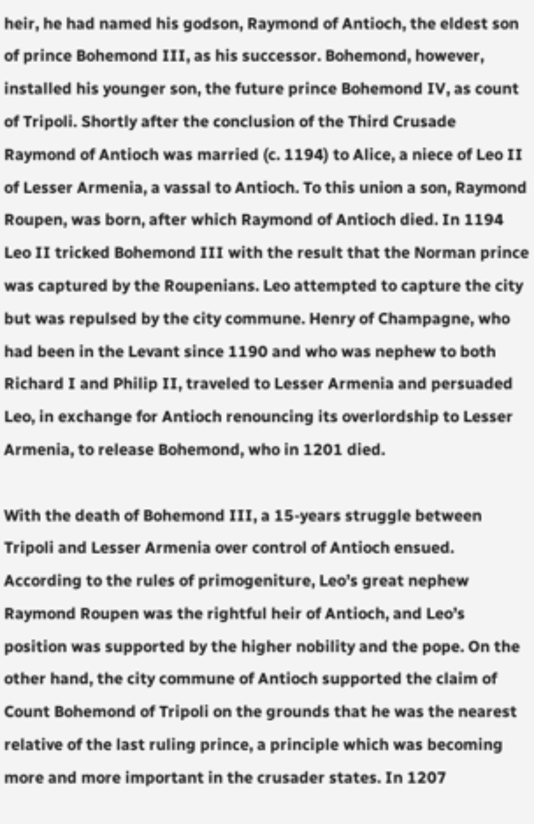heir, he had named his godson, Raymond of Antioch, the eldest son of prince Bohemond III, as his successor. Bohemond, however, installed his younger son, the future prince Bohemond IV, as count of Tripoli. Shortly after the conclusion of the Third Crusade Raymond of Antioch was married (c. 1194) to Alice, a niece of Leo II of Lesser Armenia, a vassal to Antioch. To this union a son, Raymond Roupen, was born, after which Raymond of Antioch died. In 1194 Leo II tricked Bohemond III with the result that the Norman prince was captured by the Roupenians. Leo attempted to capture the city but was repulsed by the city commune. Henry of Champagne, who had been in the Levant since 1190 and who was nephew to both Richard I and Philip II, traveled to Lesser Armenia and persuaded Leo, in exchange for Antioch renouncing its overlordship to Lesser Armenia, to release Bohemond, who in 1201 died.

With the death of Bohemond III, a 15-years struggle between Tripoli and Lesser Armenia over control of Antioch ensued. According to the rules of primogeniture, Leo’s great nephew Raymond Roupen was the rightful heir of Antioch, and Leo’s position was supported by the higher nobility and the pope. On the other hand, the city commune of Antioch supported the claim of Count Bohemond of Tripoli on the grounds that he was the nearest relative of the last ruling prince, a principle which was becoming more and more important in the crusader states. In 1207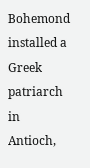Bohemond installed a Greek patriarch in Antioch,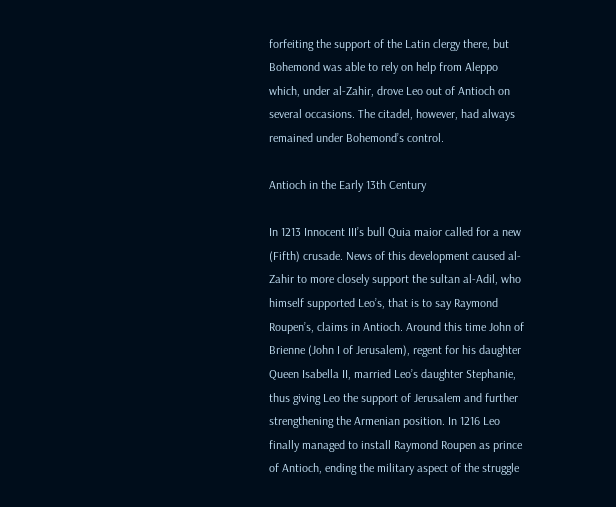forfeiting the support of the Latin clergy there, but Bohemond was able to rely on help from Aleppo which, under al-Zahir, drove Leo out of Antioch on several occasions. The citadel, however, had always remained under Bohemond’s control.

Antioch in the Early 13th Century

In 1213 Innocent III’s bull Quia maior called for a new (Fifth) crusade. News of this development caused al-Zahir to more closely support the sultan al-Adil, who himself supported Leo’s, that is to say Raymond Roupen’s, claims in Antioch. Around this time John of Brienne (John I of Jerusalem), regent for his daughter Queen Isabella II, married Leo’s daughter Stephanie, thus giving Leo the support of Jerusalem and further strengthening the Armenian position. In 1216 Leo finally managed to install Raymond Roupen as prince of Antioch, ending the military aspect of the struggle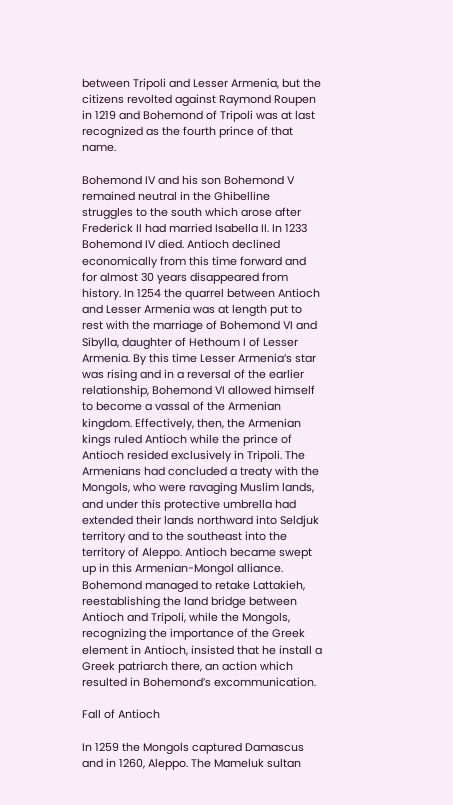between Tripoli and Lesser Armenia, but the citizens revolted against Raymond Roupen in 1219 and Bohemond of Tripoli was at last recognized as the fourth prince of that name.

Bohemond IV and his son Bohemond V remained neutral in the Ghibelline struggles to the south which arose after Frederick II had married Isabella II. In 1233 Bohemond IV died. Antioch declined economically from this time forward and for almost 30 years disappeared from history. In 1254 the quarrel between Antioch and Lesser Armenia was at length put to rest with the marriage of Bohemond VI and Sibylla, daughter of Hethoum I of Lesser Armenia. By this time Lesser Armenia’s star was rising and in a reversal of the earlier relationship, Bohemond VI allowed himself to become a vassal of the Armenian kingdom. Effectively, then, the Armenian kings ruled Antioch while the prince of Antioch resided exclusively in Tripoli. The Armenians had concluded a treaty with the Mongols, who were ravaging Muslim lands, and under this protective umbrella had extended their lands northward into Seldjuk territory and to the southeast into the territory of Aleppo. Antioch became swept up in this Armenian-Mongol alliance. Bohemond managed to retake Lattakieh, reestablishing the land bridge between Antioch and Tripoli, while the Mongols, recognizing the importance of the Greek element in Antioch, insisted that he install a Greek patriarch there, an action which resulted in Bohemond’s excommunication.

Fall of Antioch

In 1259 the Mongols captured Damascus and in 1260, Aleppo. The Mameluk sultan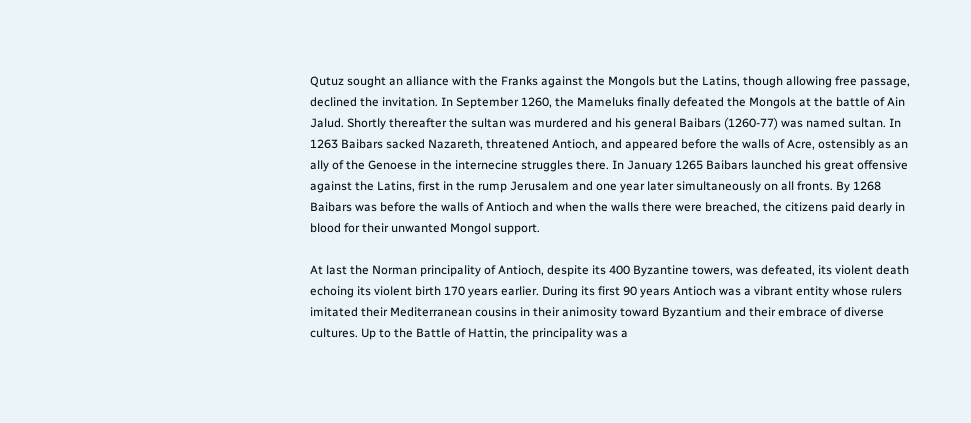Qutuz sought an alliance with the Franks against the Mongols but the Latins, though allowing free passage, declined the invitation. In September 1260, the Mameluks finally defeated the Mongols at the battle of Ain Jalud. Shortly thereafter the sultan was murdered and his general Baibars (1260-77) was named sultan. In 1263 Baibars sacked Nazareth, threatened Antioch, and appeared before the walls of Acre, ostensibly as an ally of the Genoese in the internecine struggles there. In January 1265 Baibars launched his great offensive against the Latins, first in the rump Jerusalem and one year later simultaneously on all fronts. By 1268 Baibars was before the walls of Antioch and when the walls there were breached, the citizens paid dearly in blood for their unwanted Mongol support.

At last the Norman principality of Antioch, despite its 400 Byzantine towers, was defeated, its violent death echoing its violent birth 170 years earlier. During its first 90 years Antioch was a vibrant entity whose rulers imitated their Mediterranean cousins in their animosity toward Byzantium and their embrace of diverse cultures. Up to the Battle of Hattin, the principality was a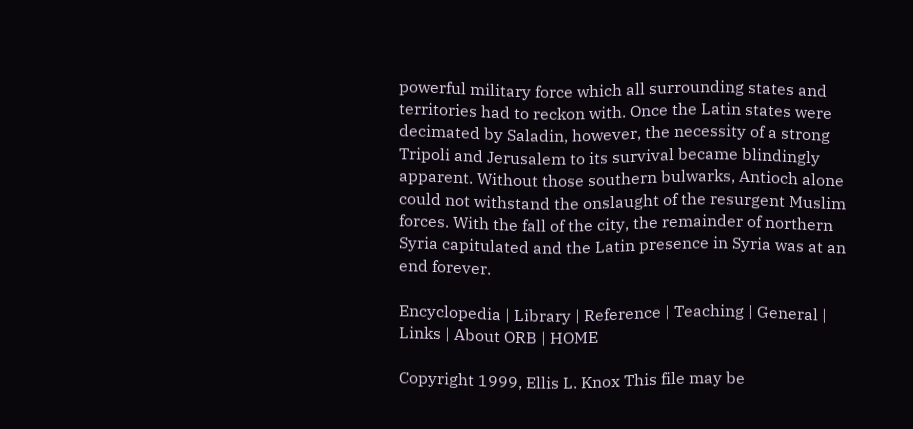powerful military force which all surrounding states and territories had to reckon with. Once the Latin states were decimated by Saladin, however, the necessity of a strong Tripoli and Jerusalem to its survival became blindingly apparent. Without those southern bulwarks, Antioch alone could not withstand the onslaught of the resurgent Muslim forces. With the fall of the city, the remainder of northern Syria capitulated and the Latin presence in Syria was at an end forever.

Encyclopedia | Library | Reference | Teaching | General | Links | About ORB | HOME

Copyright 1999, Ellis L. Knox This file may be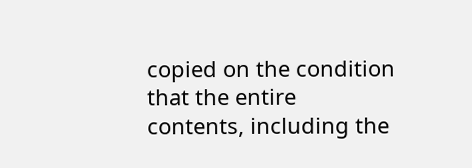copied on the condition that the entire contents, including the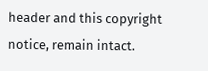header and this copyright notice, remain intact.